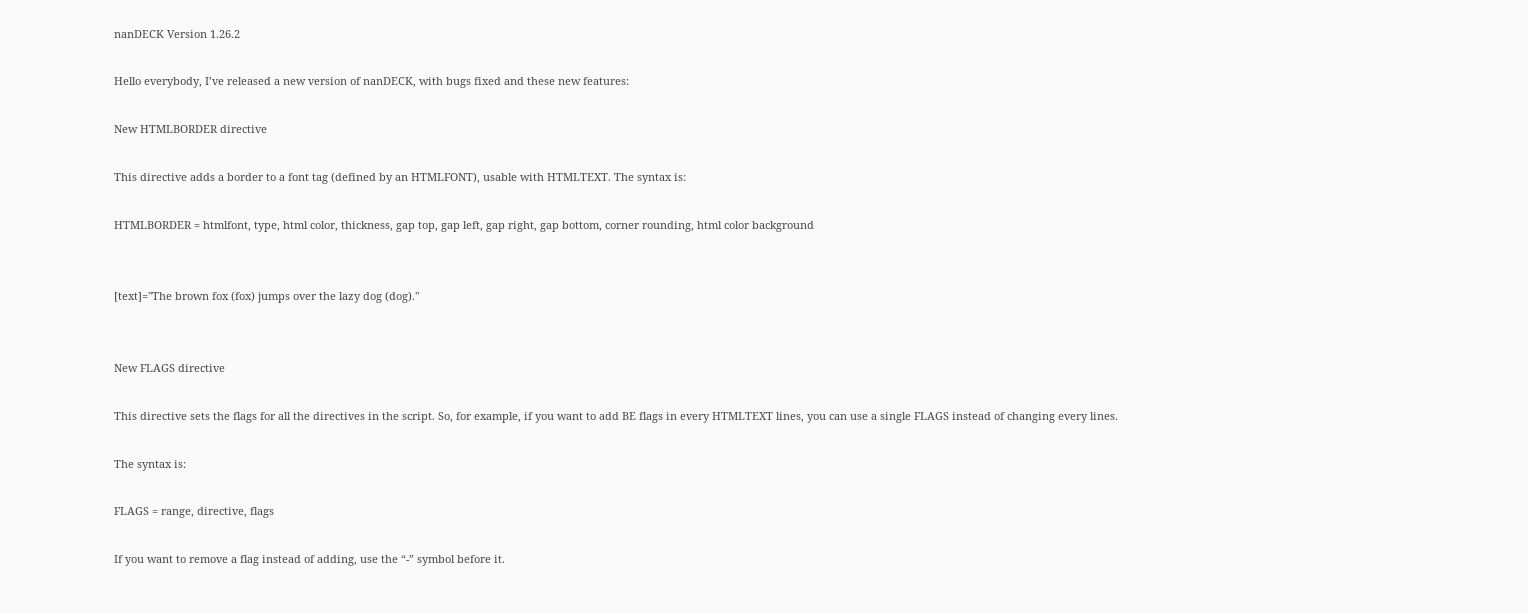nanDECK Version 1.26.2

Hello everybody, I’ve released a new version of nanDECK, with bugs fixed and these new features:

New HTMLBORDER directive

This directive adds a border to a font tag (defined by an HTMLFONT), usable with HTMLTEXT. The syntax is:

HTMLBORDER = htmlfont, type, html color, thickness, gap top, gap left, gap right, gap bottom, corner rounding, html color background


[text]="The brown fox (fox) jumps over the lazy dog (dog)."


New FLAGS directive

This directive sets the flags for all the directives in the script. So, for example, if you want to add BE flags in every HTMLTEXT lines, you can use a single FLAGS instead of changing every lines.

The syntax is:

FLAGS = range, directive, flags

If you want to remove a flag instead of adding, use the “-” symbol before it.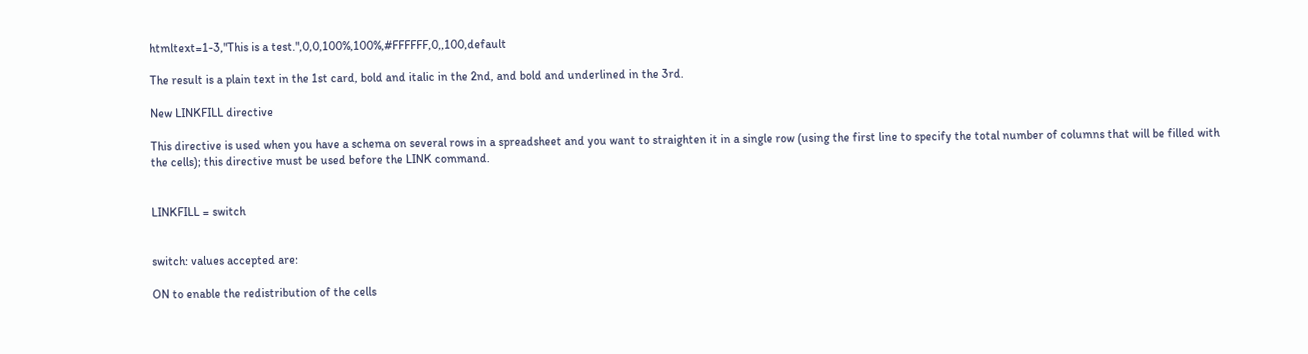htmltext=1-3,"This is a test.",0,0,100%,100%,#FFFFFF,0,,100,default

The result is a plain text in the 1st card, bold and italic in the 2nd, and bold and underlined in the 3rd.

New LINKFILL directive

This directive is used when you have a schema on several rows in a spreadsheet and you want to straighten it in a single row (using the first line to specify the total number of columns that will be filled with the cells); this directive must be used before the LINK command.


LINKFILL = switch


switch: values accepted are:

ON to enable the redistribution of the cells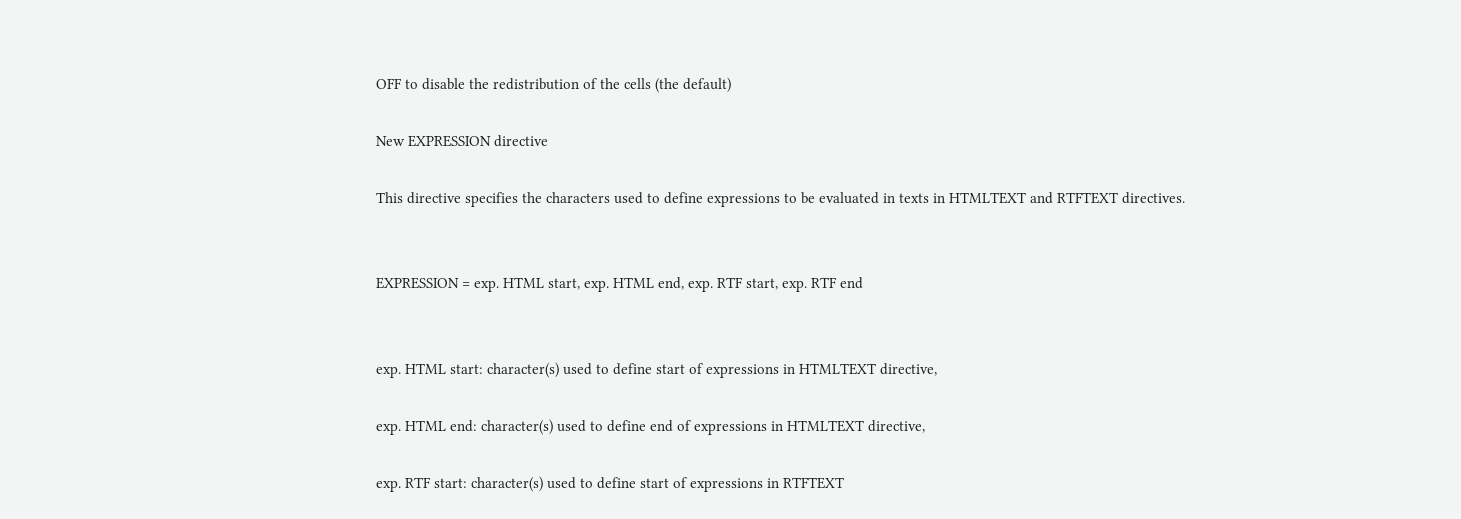OFF to disable the redistribution of the cells (the default)

New EXPRESSION directive

This directive specifies the characters used to define expressions to be evaluated in texts in HTMLTEXT and RTFTEXT directives.


EXPRESSION = exp. HTML start, exp. HTML end, exp. RTF start, exp. RTF end


exp. HTML start: character(s) used to define start of expressions in HTMLTEXT directive,

exp. HTML end: character(s) used to define end of expressions in HTMLTEXT directive,

exp. RTF start: character(s) used to define start of expressions in RTFTEXT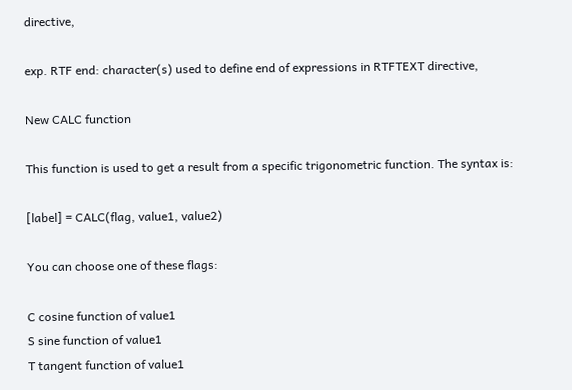directive,

exp. RTF end: character(s) used to define end of expressions in RTFTEXT directive,

New CALC function

This function is used to get a result from a specific trigonometric function. The syntax is:

[label] = CALC(flag, value1, value2)

You can choose one of these flags:

C cosine function of value1
S sine function of value1
T tangent function of value1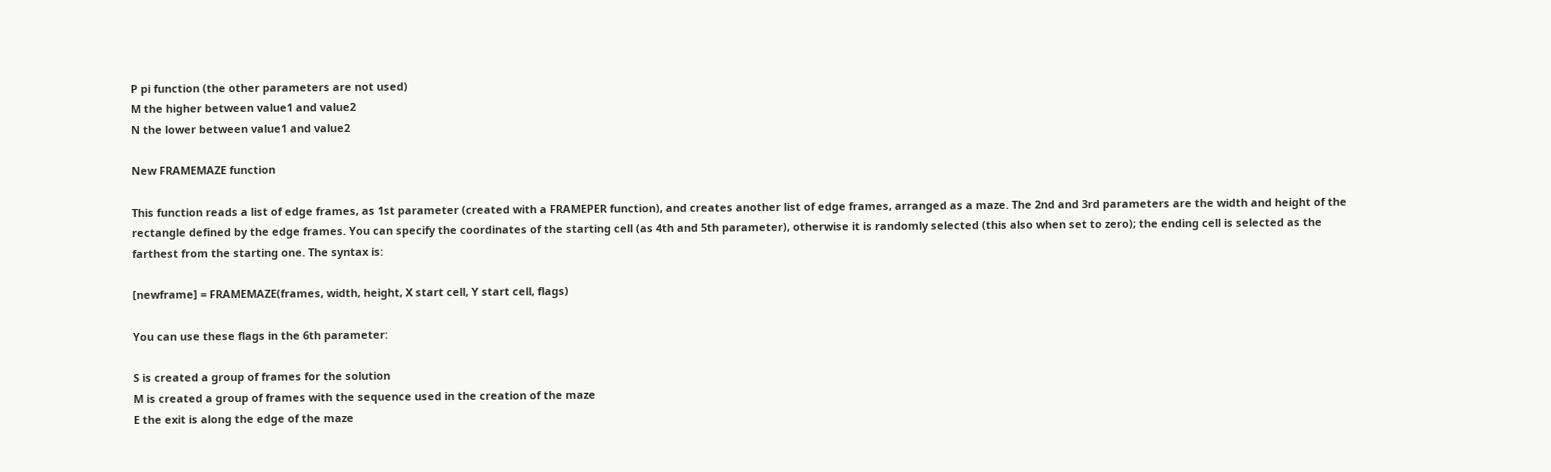P pi function (the other parameters are not used)
M the higher between value1 and value2
N the lower between value1 and value2

New FRAMEMAZE function

This function reads a list of edge frames, as 1st parameter (created with a FRAMEPER function), and creates another list of edge frames, arranged as a maze. The 2nd and 3rd parameters are the width and height of the rectangle defined by the edge frames. You can specify the coordinates of the starting cell (as 4th and 5th parameter), otherwise it is randomly selected (this also when set to zero); the ending cell is selected as the farthest from the starting one. The syntax is:

[newframe] = FRAMEMAZE(frames, width, height, X start cell, Y start cell, flags)

You can use these flags in the 6th parameter:

S is created a group of frames for the solution
M is created a group of frames with the sequence used in the creation of the maze
E the exit is along the edge of the maze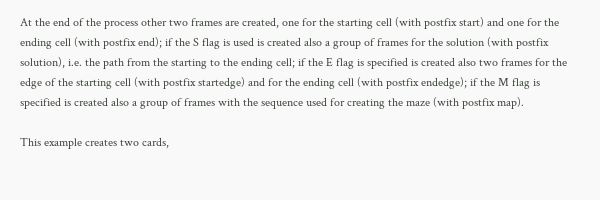At the end of the process other two frames are created, one for the starting cell (with postfix start) and one for the ending cell (with postfix end); if the S flag is used is created also a group of frames for the solution (with postfix solution), i.e. the path from the starting to the ending cell; if the E flag is specified is created also two frames for the edge of the starting cell (with postfix startedge) and for the ending cell (with postfix endedge); if the M flag is specified is created also a group of frames with the sequence used for creating the maze (with postfix map).

This example creates two cards,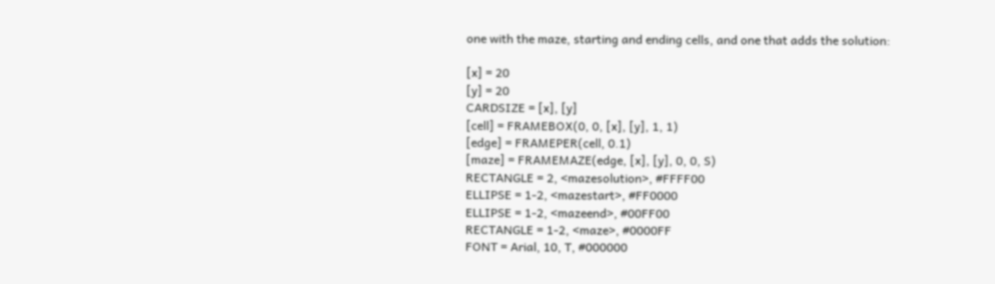one with the maze, starting and ending cells, and one that adds the solution:

[x] = 20
[y] = 20
CARDSIZE = [x], [y]
[cell] = FRAMEBOX(0, 0, [x], [y], 1, 1)
[edge] = FRAMEPER(cell, 0.1)
[maze] = FRAMEMAZE(edge, [x], [y], 0, 0, S)
RECTANGLE = 2, <mazesolution>, #FFFF00
ELLIPSE = 1-2, <mazestart>, #FF0000
ELLIPSE = 1-2, <mazeend>, #00FF00
RECTANGLE = 1-2, <maze>, #0000FF
FONT = Arial, 10, T, #000000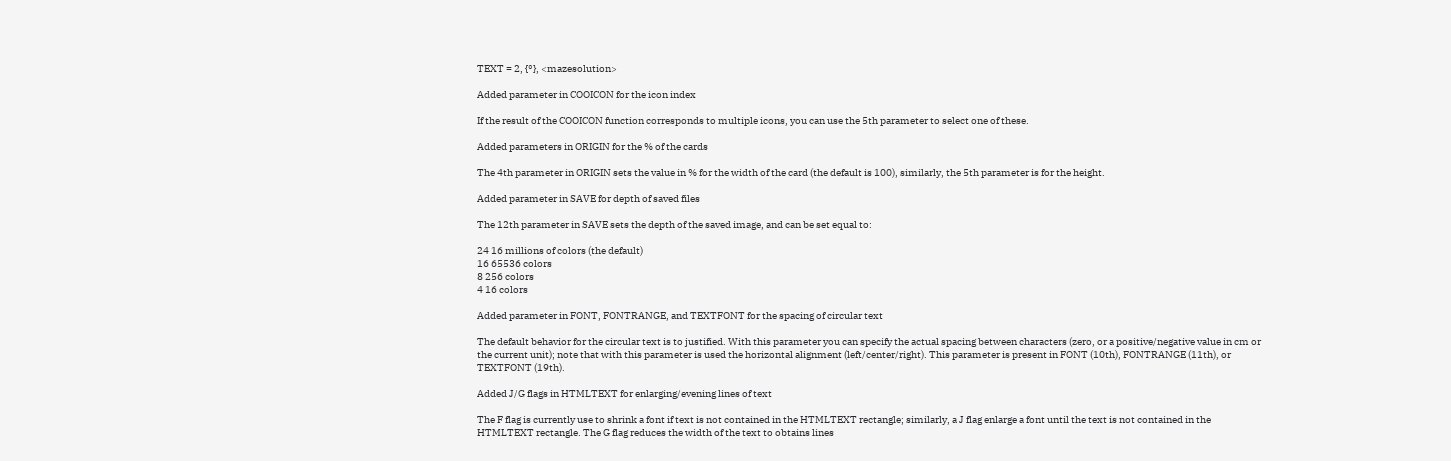TEXT = 2, {°}, <mazesolution>

Added parameter in COOICON for the icon index

If the result of the COOICON function corresponds to multiple icons, you can use the 5th parameter to select one of these.

Added parameters in ORIGIN for the % of the cards

The 4th parameter in ORIGIN sets the value in % for the width of the card (the default is 100), similarly, the 5th parameter is for the height.

Added parameter in SAVE for depth of saved files

The 12th parameter in SAVE sets the depth of the saved image, and can be set equal to:

24 16 millions of colors (the default)
16 65536 colors
8 256 colors
4 16 colors

Added parameter in FONT, FONTRANGE, and TEXTFONT for the spacing of circular text

The default behavior for the circular text is to justified. With this parameter you can specify the actual spacing between characters (zero, or a positive/negative value in cm or the current unit); note that with this parameter is used the horizontal alignment (left/center/right). This parameter is present in FONT (10th), FONTRANGE (11th), or TEXTFONT (19th).

Added J/G flags in HTMLTEXT for enlarging/evening lines of text

The F flag is currently use to shrink a font if text is not contained in the HTMLTEXT rectangle; similarly, a J flag enlarge a font until the text is not contained in the HTMLTEXT rectangle. The G flag reduces the width of the text to obtains lines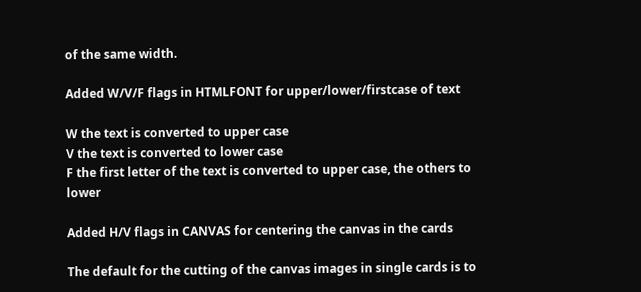of the same width.

Added W/V/F flags in HTMLFONT for upper/lower/firstcase of text

W the text is converted to upper case
V the text is converted to lower case
F the first letter of the text is converted to upper case, the others to lower

Added H/V flags in CANVAS for centering the canvas in the cards

The default for the cutting of the canvas images in single cards is to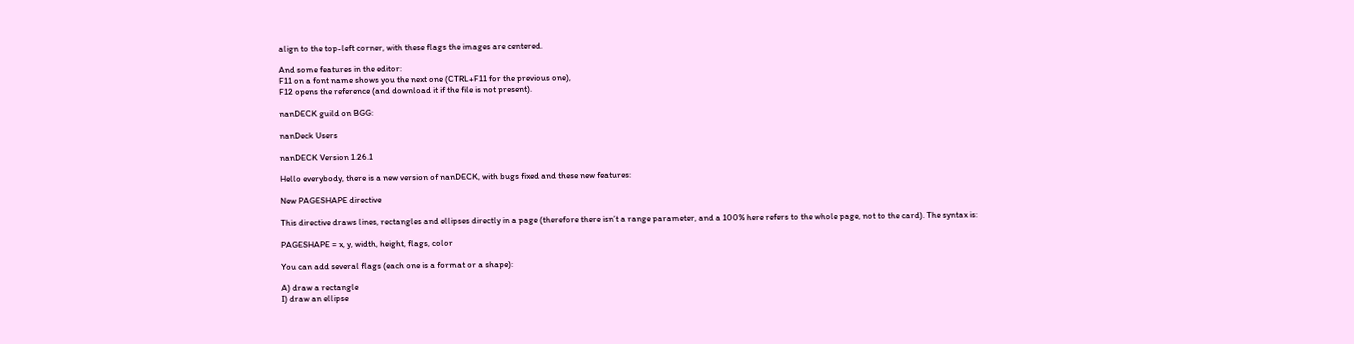align to the top-left corner, with these flags the images are centered.

And some features in the editor:
F11 on a font name shows you the next one (CTRL+F11 for the previous one),
F12 opens the reference (and download it if the file is not present).

nanDECK guild on BGG:

nanDeck Users

nanDECK Version 1.26.1

Hello everybody, there is a new version of nanDECK, with bugs fixed and these new features:

New PAGESHAPE directive

This directive draws lines, rectangles and ellipses directly in a page (therefore there isn’t a range parameter, and a 100% here refers to the whole page, not to the card). The syntax is:

PAGESHAPE = x, y, width, height, flags, color

You can add several flags (each one is a format or a shape):

A) draw a rectangle
I) draw an ellipse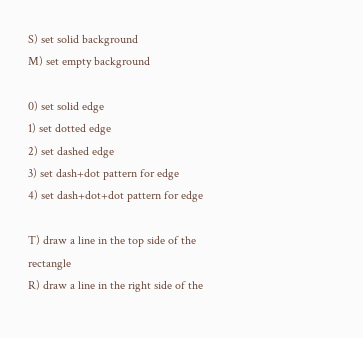S) set solid background
M) set empty background

0) set solid edge
1) set dotted edge
2) set dashed edge
3) set dash+dot pattern for edge
4) set dash+dot+dot pattern for edge

T) draw a line in the top side of the rectangle
R) draw a line in the right side of the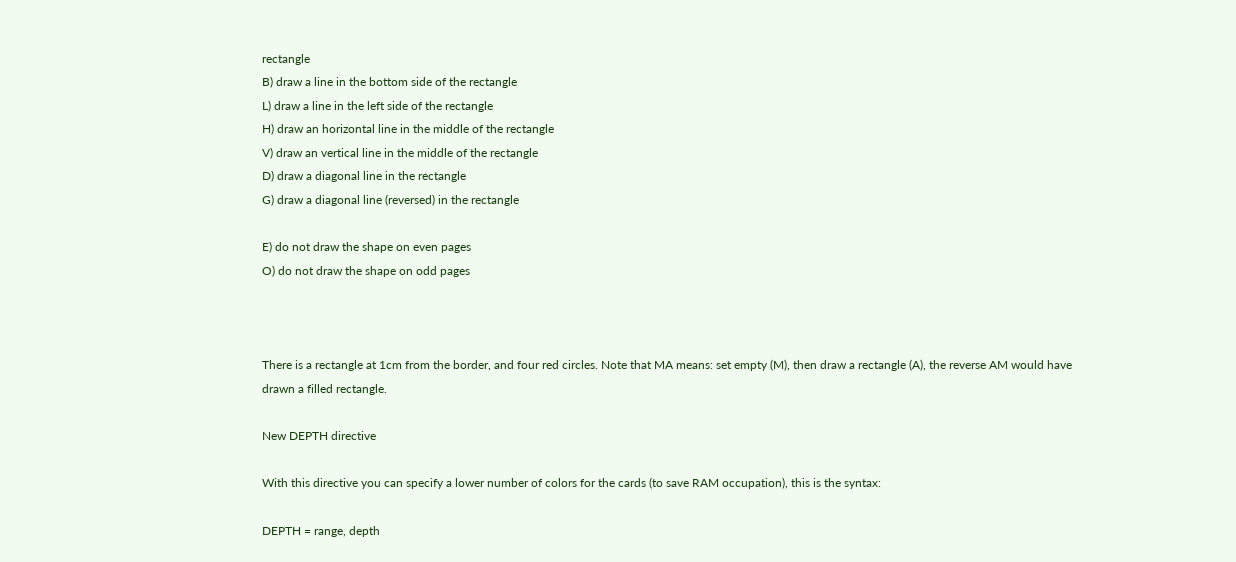rectangle
B) draw a line in the bottom side of the rectangle
L) draw a line in the left side of the rectangle
H) draw an horizontal line in the middle of the rectangle
V) draw an vertical line in the middle of the rectangle
D) draw a diagonal line in the rectangle
G) draw a diagonal line (reversed) in the rectangle

E) do not draw the shape on even pages
O) do not draw the shape on odd pages



There is a rectangle at 1cm from the border, and four red circles. Note that MA means: set empty (M), then draw a rectangle (A), the reverse AM would have drawn a filled rectangle.

New DEPTH directive

With this directive you can specify a lower number of colors for the cards (to save RAM occupation), this is the syntax:

DEPTH = range, depth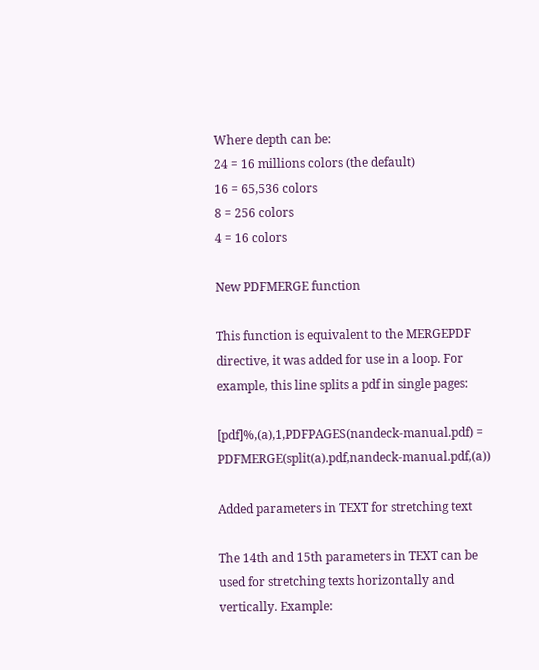Where depth can be:
24 = 16 millions colors (the default)
16 = 65,536 colors
8 = 256 colors
4 = 16 colors

New PDFMERGE function

This function is equivalent to the MERGEPDF directive, it was added for use in a loop. For example, this line splits a pdf in single pages:

[pdf]%,(a),1,PDFPAGES(nandeck-manual.pdf) = PDFMERGE(split(a).pdf,nandeck-manual.pdf,(a))

Added parameters in TEXT for stretching text

The 14th and 15th parameters in TEXT can be used for stretching texts horizontally and vertically. Example: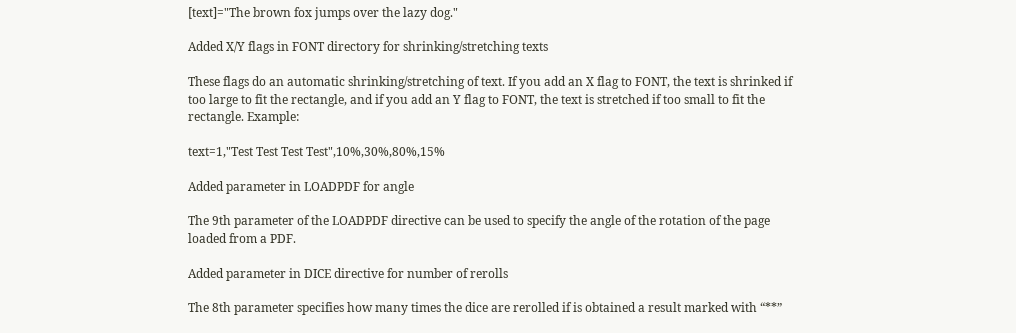[text]="The brown fox jumps over the lazy dog."

Added X/Y flags in FONT directory for shrinking/stretching texts

These flags do an automatic shrinking/stretching of text. If you add an X flag to FONT, the text is shrinked if too large to fit the rectangle, and if you add an Y flag to FONT, the text is stretched if too small to fit the rectangle. Example:

text=1,"Test Test Test Test",10%,30%,80%,15%

Added parameter in LOADPDF for angle

The 9th parameter of the LOADPDF directive can be used to specify the angle of the rotation of the page loaded from a PDF.

Added parameter in DICE directive for number of rerolls

The 8th parameter specifies how many times the dice are rerolled if is obtained a result marked with “**”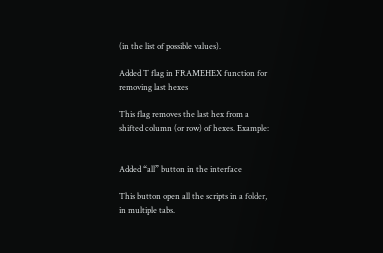(in the list of possible values).

Added T flag in FRAMEHEX function for removing last hexes

This flag removes the last hex from a shifted column (or row) of hexes. Example:


Added “all” button in the interface

This button open all the scripts in a folder, in multiple tabs.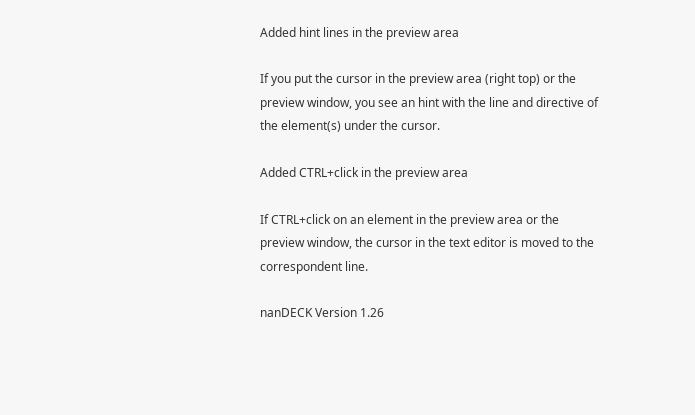Added hint lines in the preview area

If you put the cursor in the preview area (right top) or the preview window, you see an hint with the line and directive of the element(s) under the cursor.

Added CTRL+click in the preview area

If CTRL+click on an element in the preview area or the preview window, the cursor in the text editor is moved to the correspondent line.

nanDECK Version 1.26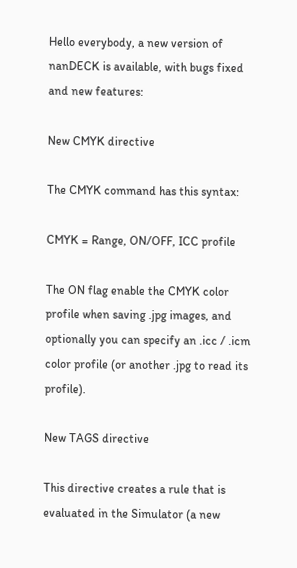Hello everybody, a new version of nanDECK is available, with bugs fixed and new features:

New CMYK directive

The CMYK command has this syntax:

CMYK = Range, ON/OFF, ICC profile

The ON flag enable the CMYK color profile when saving .jpg images, and optionally you can specify an .icc / .icm color profile (or another .jpg to read its profile).

New TAGS directive

This directive creates a rule that is evaluated in the Simulator (a new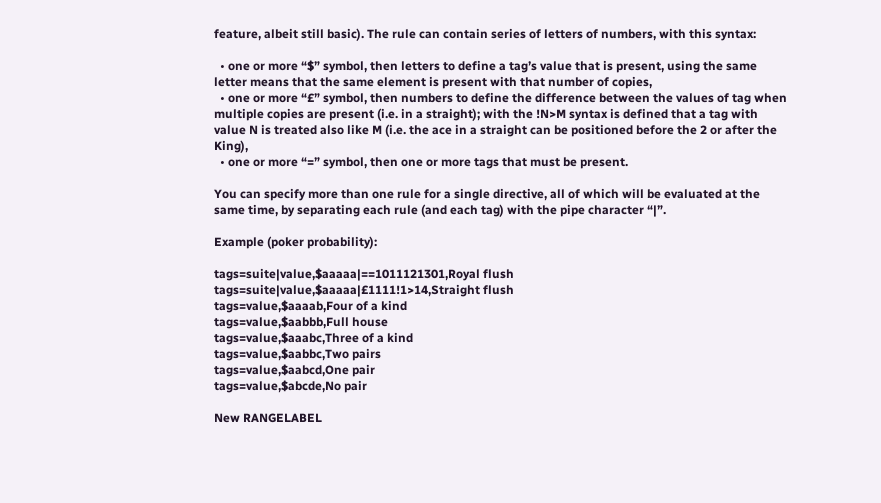feature, albeit still basic). The rule can contain series of letters of numbers, with this syntax:

  • one or more “$” symbol, then letters to define a tag’s value that is present, using the same letter means that the same element is present with that number of copies,
  • one or more “£” symbol, then numbers to define the difference between the values of tag when multiple copies are present (i.e. in a straight); with the !N>M syntax is defined that a tag with value N is treated also like M (i.e. the ace in a straight can be positioned before the 2 or after the King),
  • one or more “=” symbol, then one or more tags that must be present.

You can specify more than one rule for a single directive, all of which will be evaluated at the same time, by separating each rule (and each tag) with the pipe character “|”.

Example (poker probability):

tags=suite|value,$aaaaa|==1011121301,Royal flush
tags=suite|value,$aaaaa|£1111!1>14,Straight flush
tags=value,$aaaab,Four of a kind
tags=value,$aabbb,Full house
tags=value,$aaabc,Three of a kind
tags=value,$aabbc,Two pairs
tags=value,$aabcd,One pair
tags=value,$abcde,No pair

New RANGELABEL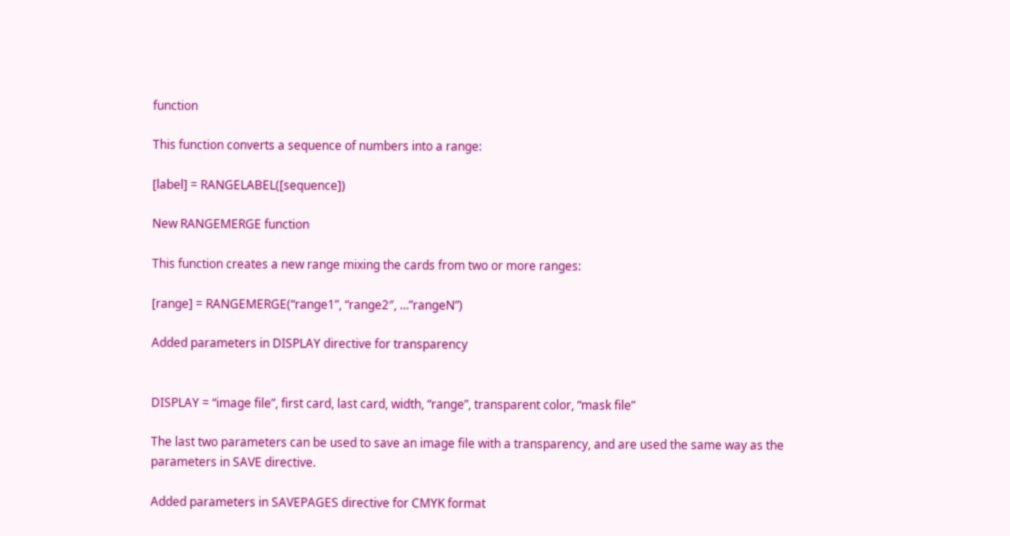function

This function converts a sequence of numbers into a range:

[label] = RANGELABEL([sequence])

New RANGEMERGE function

This function creates a new range mixing the cards from two or more ranges:

[range] = RANGEMERGE(“range1”, “range2″, …”rangeN”)

Added parameters in DISPLAY directive for transparency


DISPLAY = “image file”, first card, last card, width, “range”, transparent color, “mask file”

The last two parameters can be used to save an image file with a transparency, and are used the same way as the parameters in SAVE directive.

Added parameters in SAVEPAGES directive for CMYK format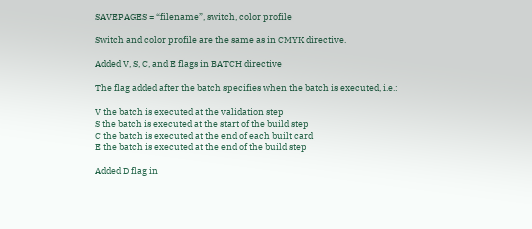SAVEPAGES = “filename”, switch, color profile

Switch and color profile are the same as in CMYK directive.

Added V, S, C, and E flags in BATCH directive

The flag added after the batch specifies when the batch is executed, i.e.:

V the batch is executed at the validation step
S the batch is executed at the start of the build step
C the batch is executed at the end of each built card
E the batch is executed at the end of the build step

Added D flag in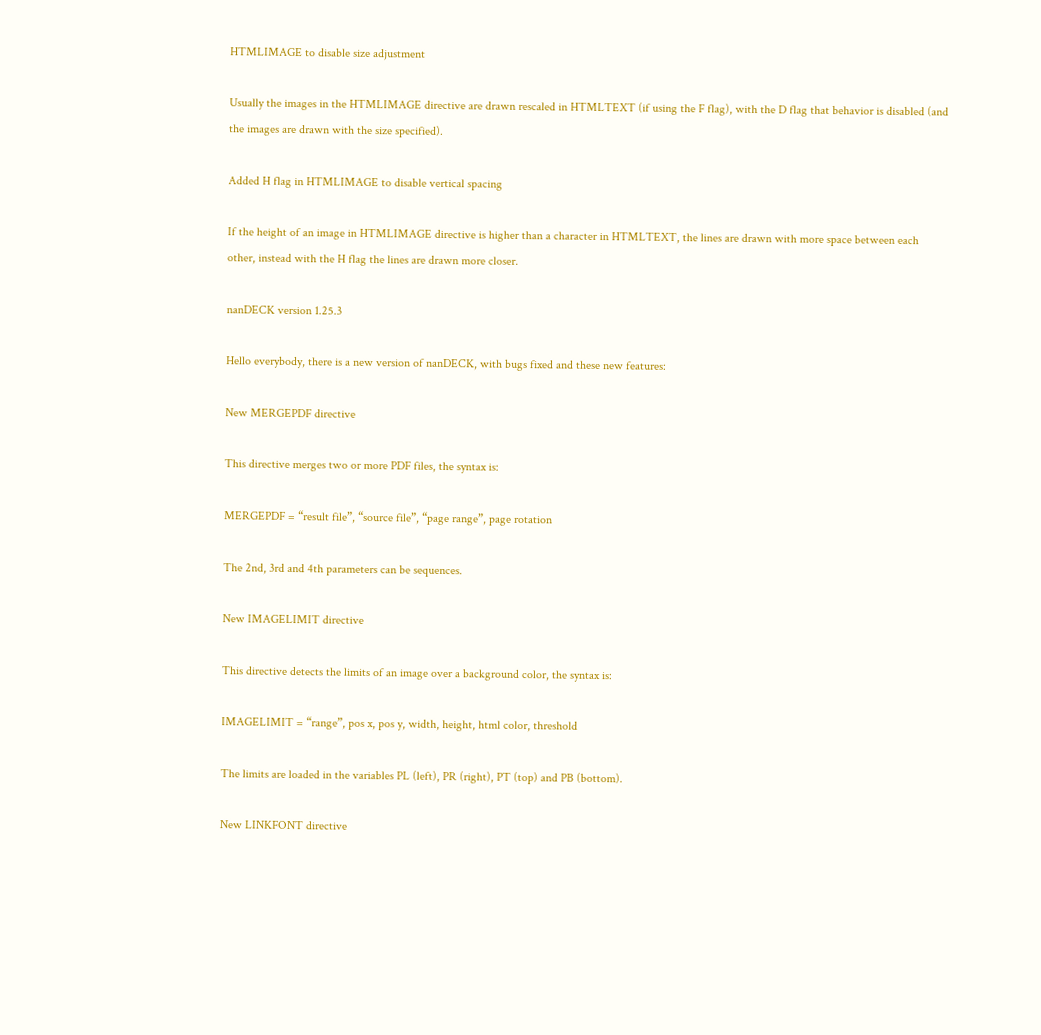HTMLIMAGE to disable size adjustment

Usually the images in the HTMLIMAGE directive are drawn rescaled in HTMLTEXT (if using the F flag), with the D flag that behavior is disabled (and the images are drawn with the size specified).

Added H flag in HTMLIMAGE to disable vertical spacing

If the height of an image in HTMLIMAGE directive is higher than a character in HTMLTEXT, the lines are drawn with more space between each other, instead with the H flag the lines are drawn more closer.

nanDECK version 1.25.3

Hello everybody, there is a new version of nanDECK, with bugs fixed and these new features:

New MERGEPDF directive

This directive merges two or more PDF files, the syntax is:

MERGEPDF = “result file”, “source file”, “page range”, page rotation

The 2nd, 3rd and 4th parameters can be sequences.

New IMAGELIMIT directive

This directive detects the limits of an image over a background color, the syntax is:

IMAGELIMIT = “range”, pos x, pos y, width, height, html color, threshold

The limits are loaded in the variables PL (left), PR (right), PT (top) and PB (bottom).

New LINKFONT directive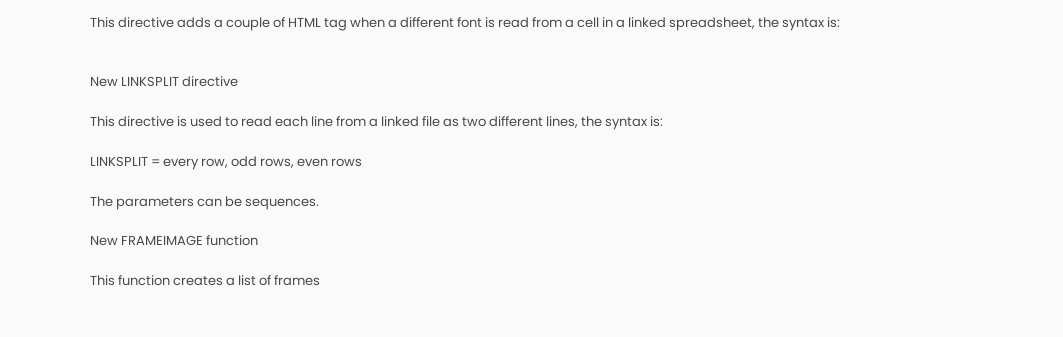This directive adds a couple of HTML tag when a different font is read from a cell in a linked spreadsheet, the syntax is:


New LINKSPLIT directive

This directive is used to read each line from a linked file as two different lines, the syntax is:

LINKSPLIT = every row, odd rows, even rows

The parameters can be sequences.

New FRAMEIMAGE function

This function creates a list of frames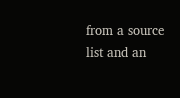from a source list and an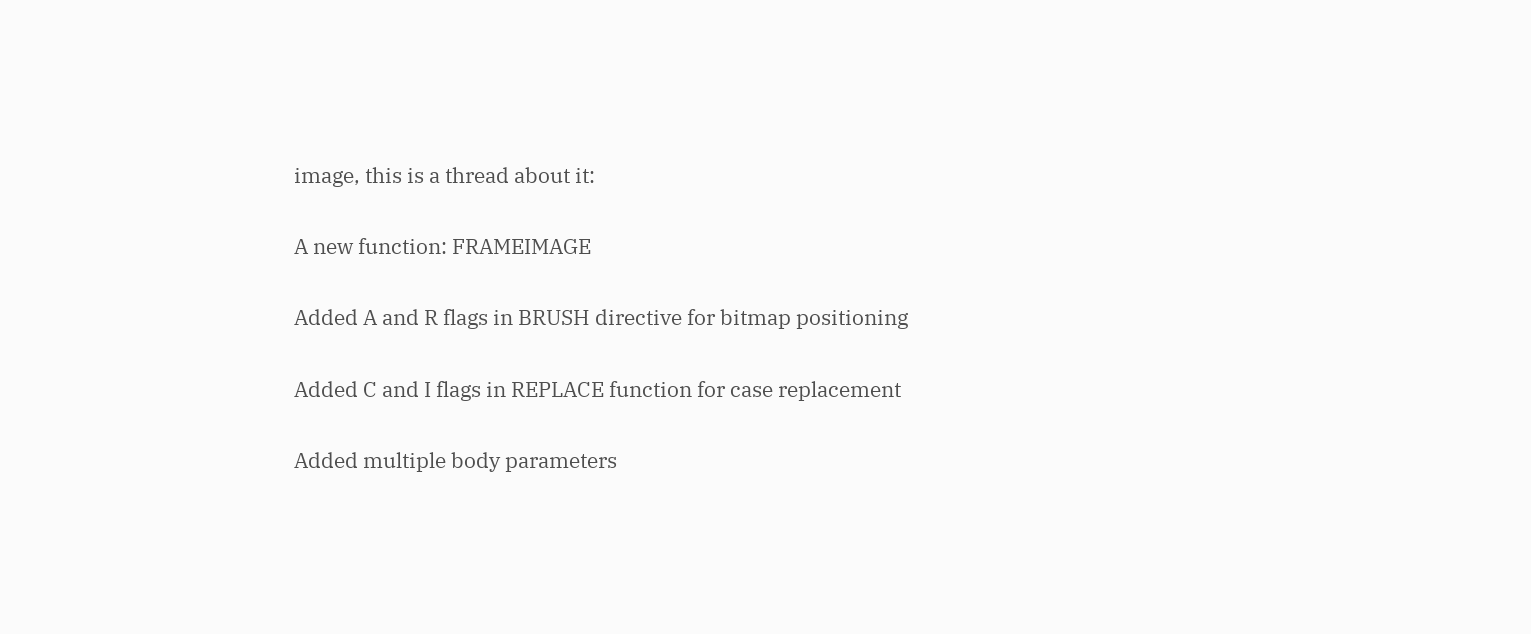image, this is a thread about it:

A new function: FRAMEIMAGE

Added A and R flags in BRUSH directive for bitmap positioning

Added C and I flags in REPLACE function for case replacement

Added multiple body parameters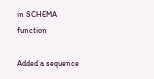in SCHEMA function

Added a sequence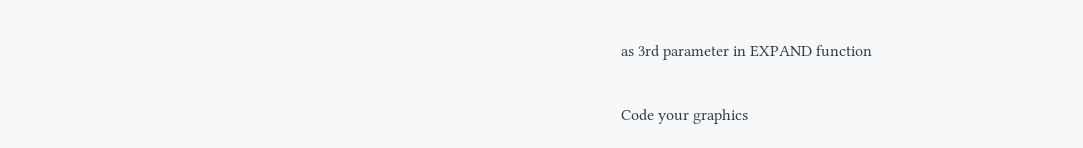as 3rd parameter in EXPAND function

Code your graphics